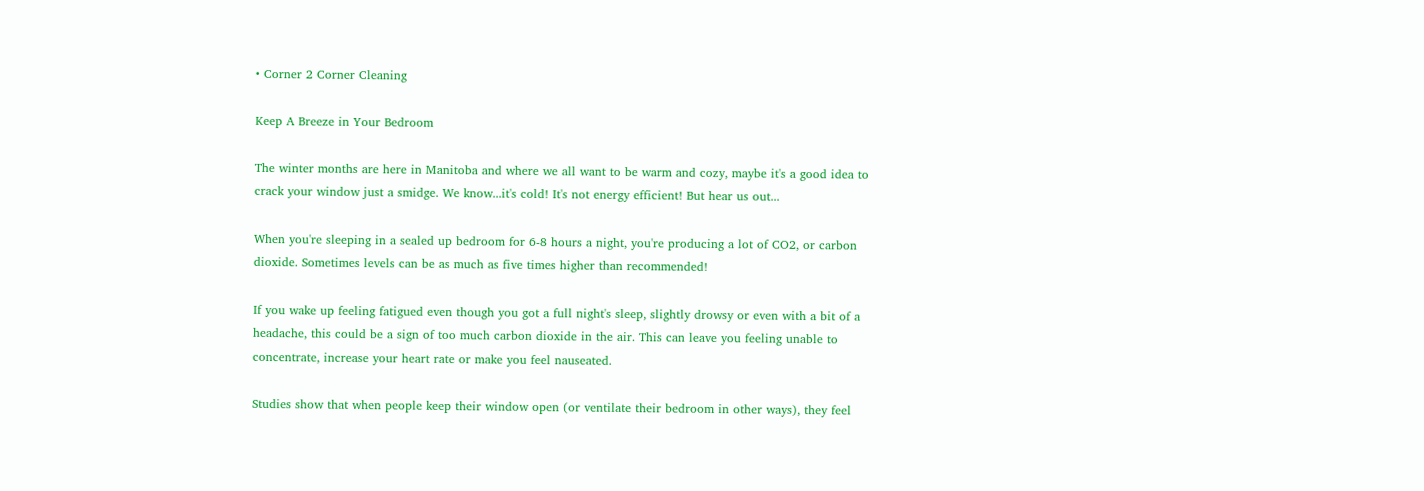• Corner 2 Corner Cleaning

Keep A Breeze in Your Bedroom

The winter months are here in Manitoba and where we all want to be warm and cozy, maybe it's a good idea to crack your window just a smidge. We know...it's cold! It's not energy efficient! But hear us out...

When you're sleeping in a sealed up bedroom for 6-8 hours a night, you're producing a lot of CO2, or carbon dioxide. Sometimes levels can be as much as five times higher than recommended!

If you wake up feeling fatigued even though you got a full night's sleep, slightly drowsy or even with a bit of a headache, this could be a sign of too much carbon dioxide in the air. This can leave you feeling unable to concentrate, increase your heart rate or make you feel nauseated.

Studies show that when people keep their window open (or ventilate their bedroom in other ways), they feel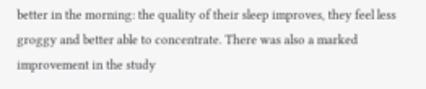better in the morning: the quality of their sleep improves, they feel less groggy and better able to concentrate. There was also a marked improvement in the study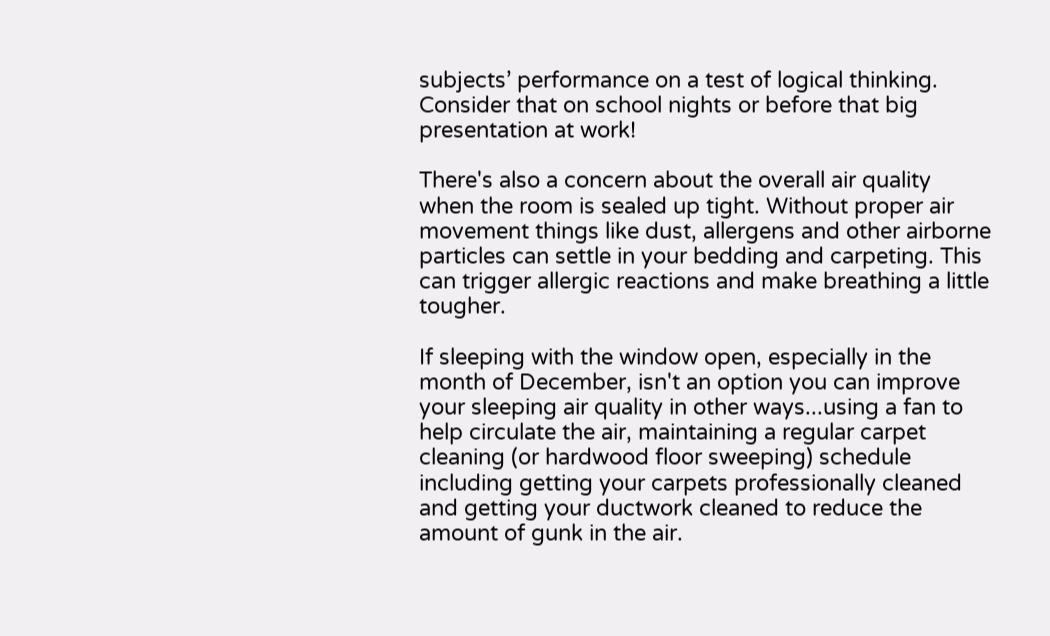subjects’ performance on a test of logical thinking. Consider that on school nights or before that big presentation at work!

There's also a concern about the overall air quality when the room is sealed up tight. Without proper air movement things like dust, allergens and other airborne particles can settle in your bedding and carpeting. This can trigger allergic reactions and make breathing a little tougher.

If sleeping with the window open, especially in the month of December, isn't an option you can improve your sleeping air quality in other ways...using a fan to help circulate the air, maintaining a regular carpet cleaning (or hardwood floor sweeping) schedule including getting your carpets professionally cleaned and getting your ductwork cleaned to reduce the amount of gunk in the air.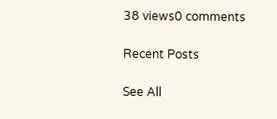38 views0 comments

Recent Posts

See All